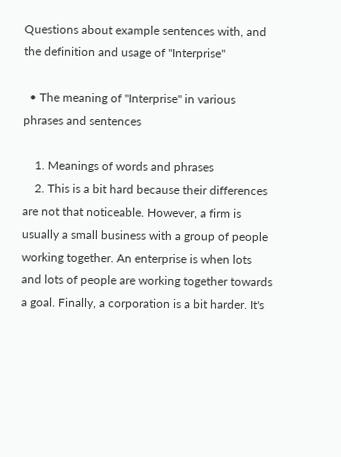Questions about example sentences with, and the definition and usage of "Interprise"

  • The meaning of "Interprise" in various phrases and sentences

    1. Meanings of words and phrases
    2. This is a bit hard because their differences are not that noticeable. However, a firm is usually a small business with a group of people working together. An enterprise is when lots and lots of people are working together towards a goal. Finally, a corporation is a bit harder. It's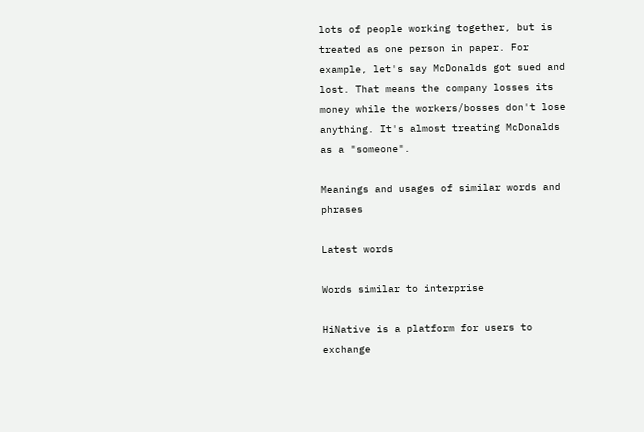lots of people working together, but is treated as one person in paper. For example, let's say McDonalds got sued and lost. That means the company losses its money while the workers/bosses don't lose anything. It's almost treating McDonalds as a "someone".

Meanings and usages of similar words and phrases

Latest words

Words similar to interprise

HiNative is a platform for users to exchange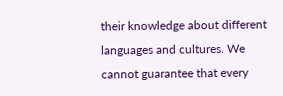their knowledge about different languages and cultures. We cannot guarantee that every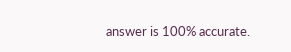answer is 100% accurate.